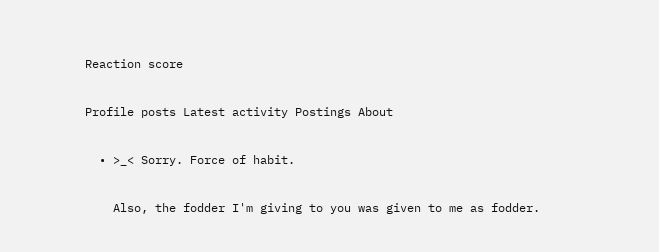Reaction score

Profile posts Latest activity Postings About

  • >_< Sorry. Force of habit.

    Also, the fodder I'm giving to you was given to me as fodder.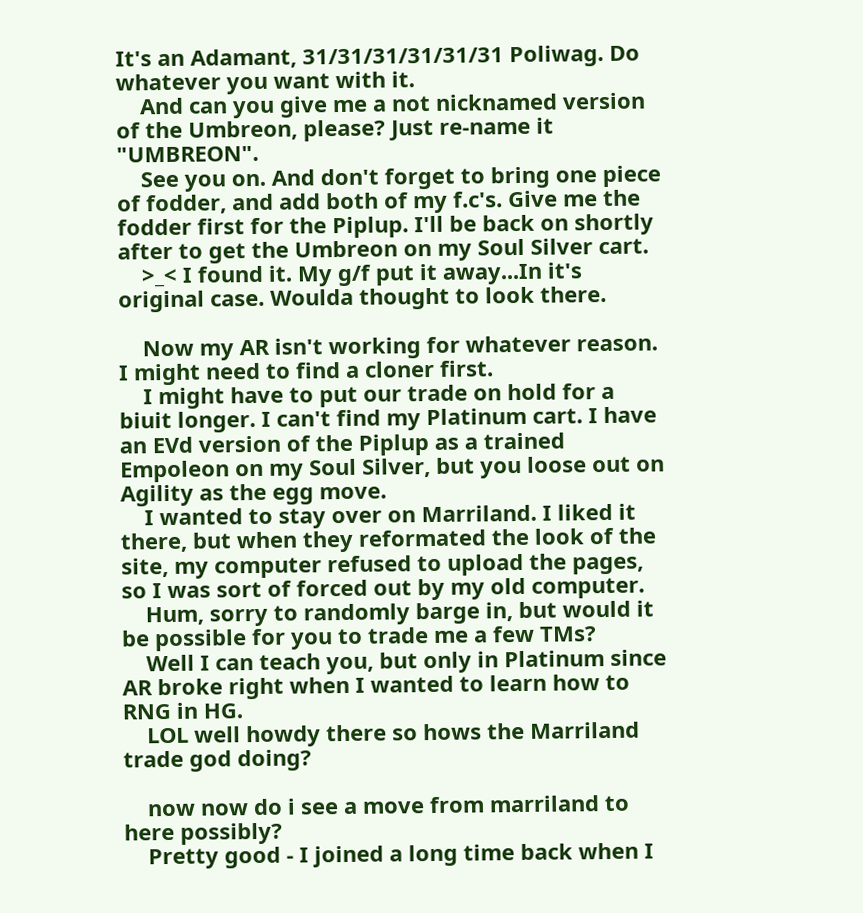It's an Adamant, 31/31/31/31/31/31 Poliwag. Do whatever you want with it.
    And can you give me a not nicknamed version of the Umbreon, please? Just re-name it "UMBREON".
    See you on. And don't forget to bring one piece of fodder, and add both of my f.c's. Give me the fodder first for the Piplup. I'll be back on shortly after to get the Umbreon on my Soul Silver cart.
    >_< I found it. My g/f put it away...In it's original case. Woulda thought to look there.

    Now my AR isn't working for whatever reason. I might need to find a cloner first.
    I might have to put our trade on hold for a biuit longer. I can't find my Platinum cart. I have an EVd version of the Piplup as a trained Empoleon on my Soul Silver, but you loose out on Agility as the egg move.
    I wanted to stay over on Marriland. I liked it there, but when they reformated the look of the site, my computer refused to upload the pages, so I was sort of forced out by my old computer.
    Hum, sorry to randomly barge in, but would it be possible for you to trade me a few TMs?
    Well I can teach you, but only in Platinum since AR broke right when I wanted to learn how to RNG in HG.
    LOL well howdy there so hows the Marriland trade god doing?

    now now do i see a move from marriland to here possibly?
    Pretty good - I joined a long time back when I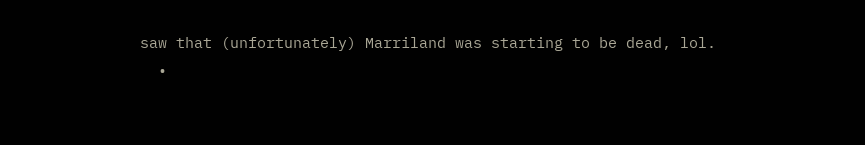saw that (unfortunately) Marriland was starting to be dead, lol.
  •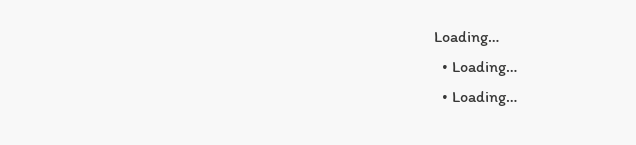Loading…
  • Loading…
  • Loading…